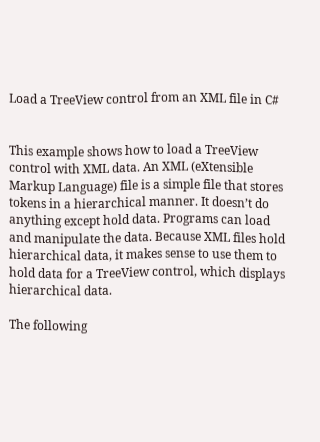Load a TreeView control from an XML file in C#


This example shows how to load a TreeView control with XML data. An XML (eXtensible Markup Language) file is a simple file that stores tokens in a hierarchical manner. It doesn’t do anything except hold data. Programs can load and manipulate the data. Because XML files hold hierarchical data, it makes sense to use them to hold data for a TreeView control, which displays hierarchical data.

The following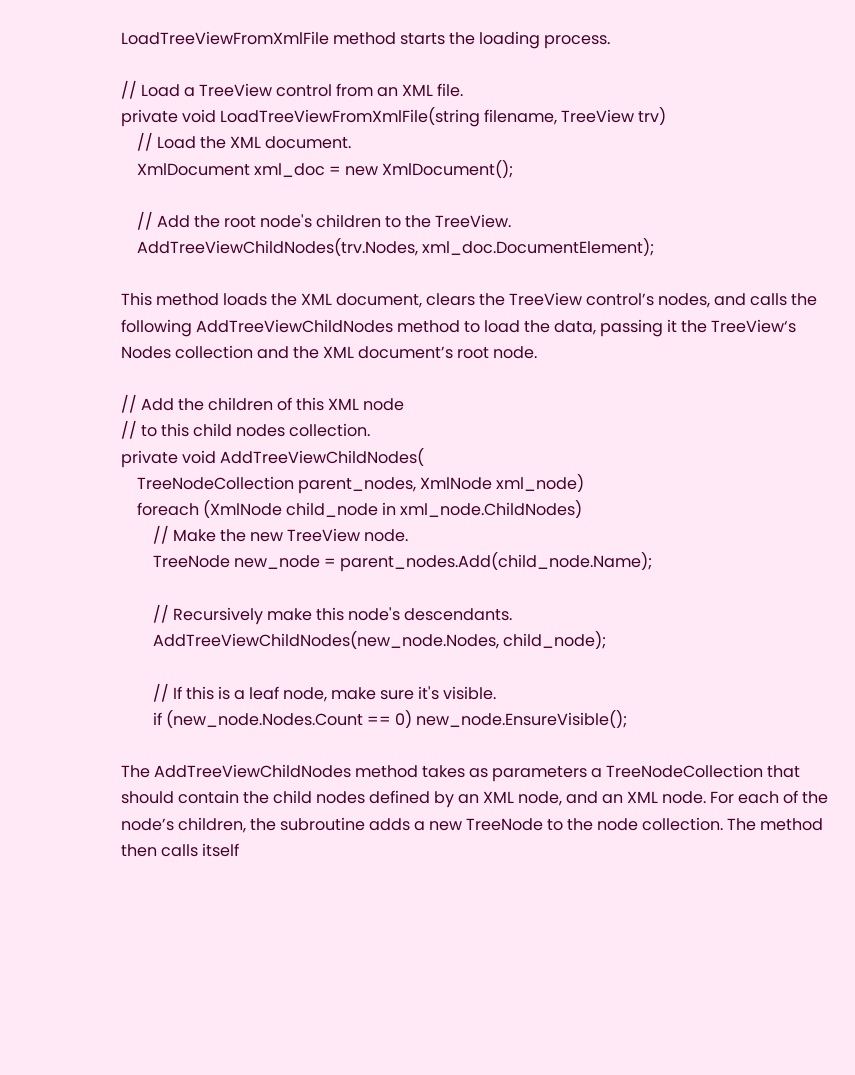LoadTreeViewFromXmlFile method starts the loading process.

// Load a TreeView control from an XML file.
private void LoadTreeViewFromXmlFile(string filename, TreeView trv)
    // Load the XML document.
    XmlDocument xml_doc = new XmlDocument();

    // Add the root node's children to the TreeView.
    AddTreeViewChildNodes(trv.Nodes, xml_doc.DocumentElement);

This method loads the XML document, clears the TreeView control’s nodes, and calls the following AddTreeViewChildNodes method to load the data, passing it the TreeView‘s Nodes collection and the XML document’s root node.

// Add the children of this XML node
// to this child nodes collection.
private void AddTreeViewChildNodes(
    TreeNodeCollection parent_nodes, XmlNode xml_node)
    foreach (XmlNode child_node in xml_node.ChildNodes)
        // Make the new TreeView node.
        TreeNode new_node = parent_nodes.Add(child_node.Name);

        // Recursively make this node's descendants.
        AddTreeViewChildNodes(new_node.Nodes, child_node);

        // If this is a leaf node, make sure it's visible.
        if (new_node.Nodes.Count == 0) new_node.EnsureVisible();

The AddTreeViewChildNodes method takes as parameters a TreeNodeCollection that should contain the child nodes defined by an XML node, and an XML node. For each of the node’s children, the subroutine adds a new TreeNode to the node collection. The method then calls itself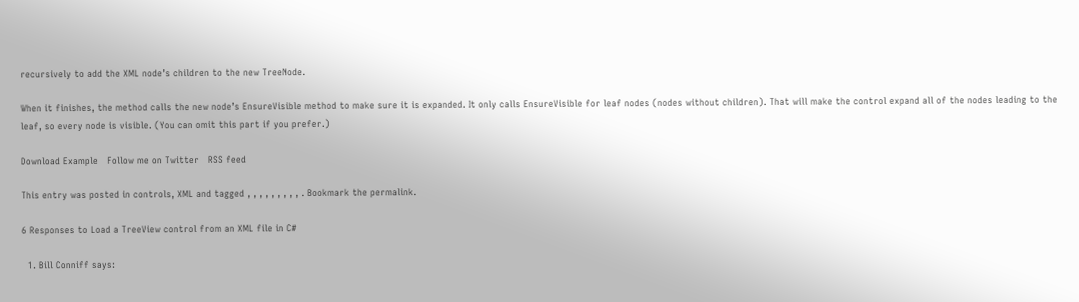recursively to add the XML node’s children to the new TreeNode.

When it finishes, the method calls the new node’s EnsureVisible method to make sure it is expanded. It only calls EnsureVisible for leaf nodes (nodes without children). That will make the control expand all of the nodes leading to the leaf, so every node is visible. (You can omit this part if you prefer.)

Download Example   Follow me on Twitter   RSS feed

This entry was posted in controls, XML and tagged , , , , , , , , , . Bookmark the permalink.

6 Responses to Load a TreeView control from an XML file in C#

  1. Bill Conniff says: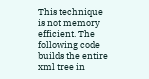This technique is not memory efficient. The following code builds the entire xml tree in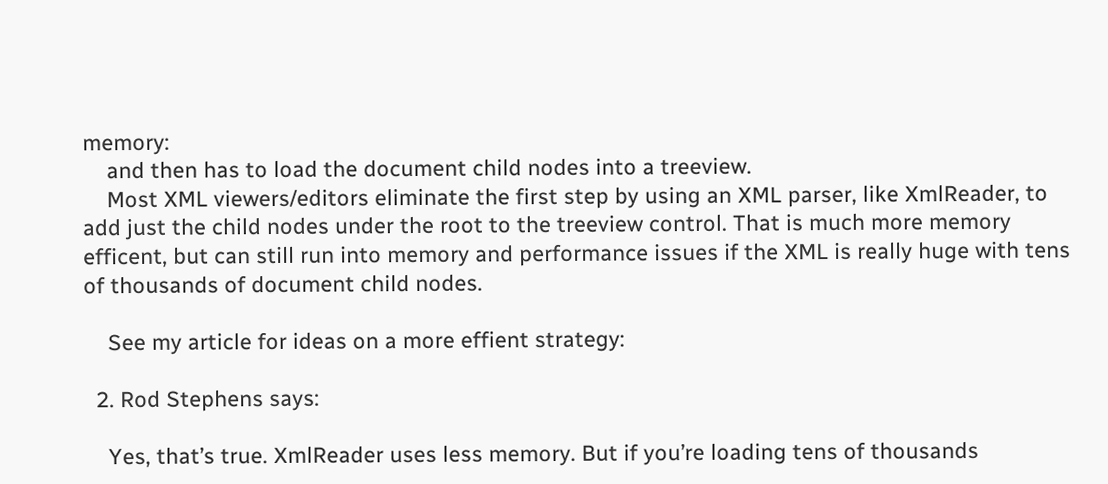memory:
    and then has to load the document child nodes into a treeview.
    Most XML viewers/editors eliminate the first step by using an XML parser, like XmlReader, to add just the child nodes under the root to the treeview control. That is much more memory efficent, but can still run into memory and performance issues if the XML is really huge with tens of thousands of document child nodes.

    See my article for ideas on a more effient strategy:

  2. Rod Stephens says:

    Yes, that’s true. XmlReader uses less memory. But if you’re loading tens of thousands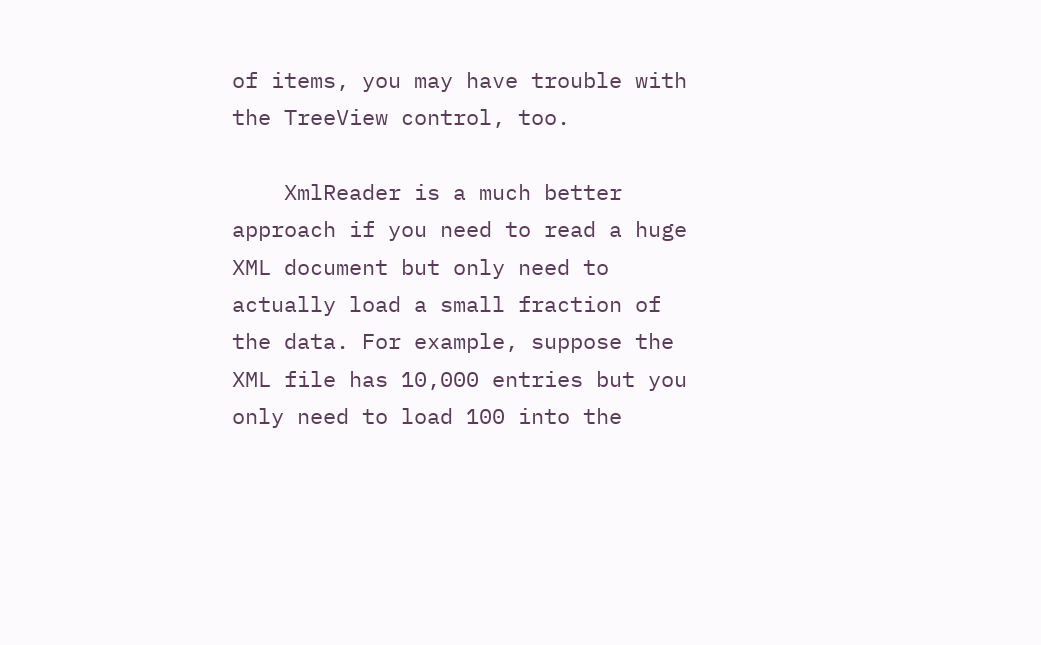of items, you may have trouble with the TreeView control, too.

    XmlReader is a much better approach if you need to read a huge XML document but only need to actually load a small fraction of the data. For example, suppose the XML file has 10,000 entries but you only need to load 100 into the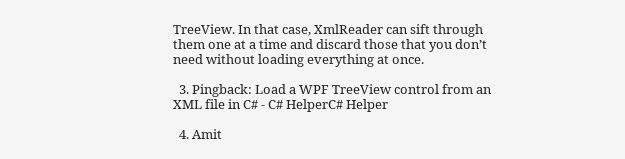TreeView. In that case, XmlReader can sift through them one at a time and discard those that you don’t need without loading everything at once.

  3. Pingback: Load a WPF TreeView control from an XML file in C# - C# HelperC# Helper

  4. Amit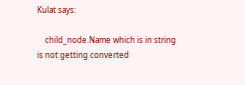Kulat says:

    child_node.Name which is in string is not getting converted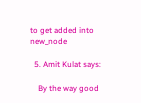to get added into new_node

  5. Amit Kulat says:

    By the way good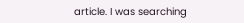article. I was searching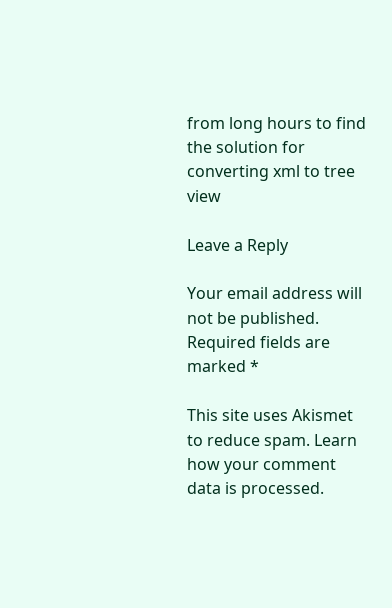from long hours to find the solution for converting xml to tree view

Leave a Reply

Your email address will not be published. Required fields are marked *

This site uses Akismet to reduce spam. Learn how your comment data is processed.